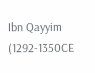Ibn Qayyim (1292-1350CE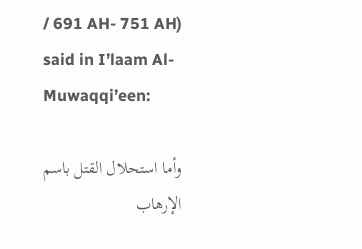/ 691 AH- 751 AH) said in I’laam Al-Muwaqqi’een:

وأما استحلال القتل باسم الإرهاب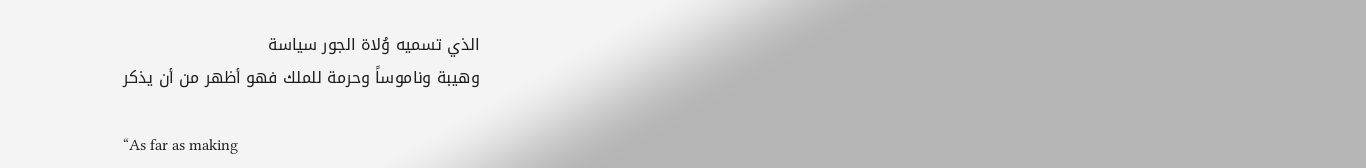الذي تسميه وُلاة الجور سياسة
وهيبة وناموساً وحرمة للملك فهو أظهر من أن يذكر

“As far as making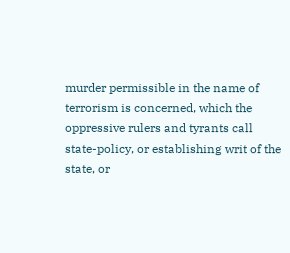murder permissible in the name of terrorism is concerned, which the oppressive rulers and tyrants call state-policy, or establishing writ of the state, or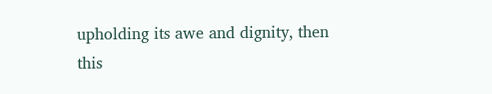upholding its awe and dignity, then this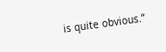is quite obvious.”